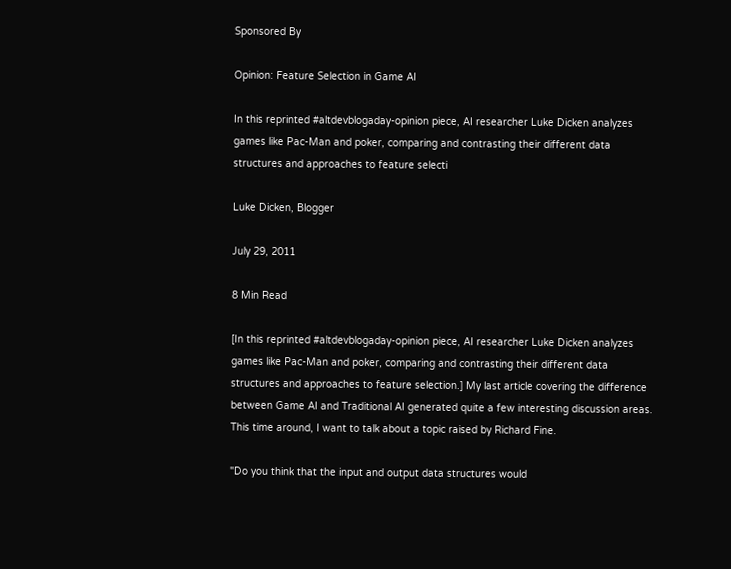Sponsored By

Opinion: Feature Selection in Game AI

In this reprinted #altdevblogaday-opinion piece, AI researcher Luke Dicken analyzes games like Pac-Man and poker, comparing and contrasting their different data structures and approaches to feature selecti

Luke Dicken, Blogger

July 29, 2011

8 Min Read

[In this reprinted #altdevblogaday-opinion piece, AI researcher Luke Dicken analyzes games like Pac-Man and poker, comparing and contrasting their different data structures and approaches to feature selection.] My last article covering the difference between Game AI and Traditional AI generated quite a few interesting discussion areas. This time around, I want to talk about a topic raised by Richard Fine.

"Do you think that the input and output data structures would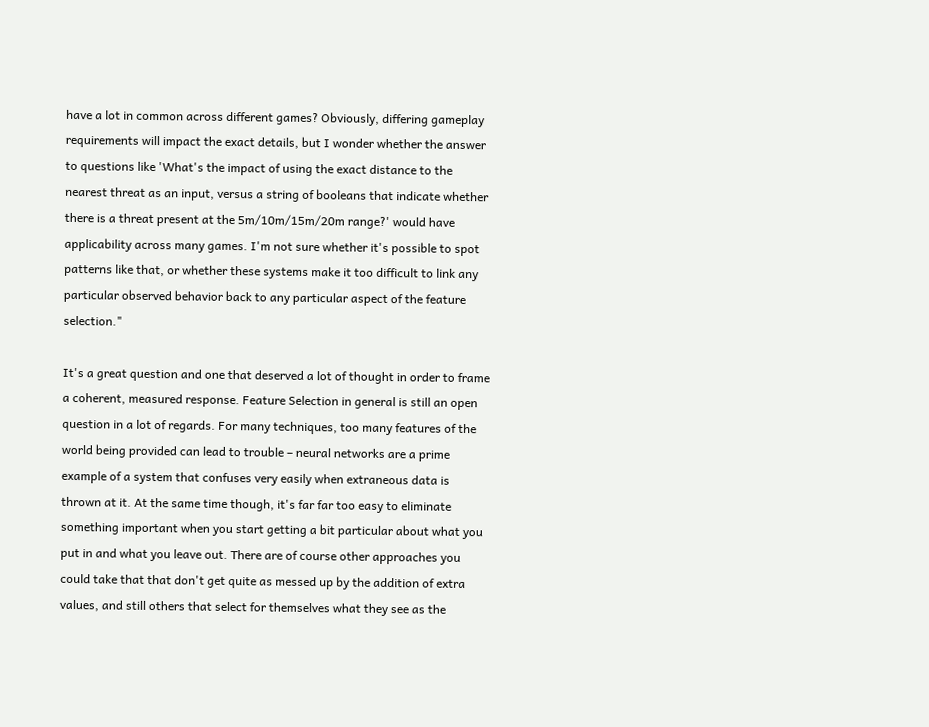have a lot in common across different games? Obviously, differing gameplay requirements will impact the exact details, but I wonder whether the answer to questions like 'What's the impact of using the exact distance to the nearest threat as an input, versus a string of booleans that indicate whether there is a threat present at the 5m/10m/15m/20m range?' would have applicability across many games. I'm not sure whether it's possible to spot patterns like that, or whether these systems make it too difficult to link any particular observed behavior back to any particular aspect of the feature selection."

It's a great question and one that deserved a lot of thought in order to frame a coherent, measured response. Feature Selection in general is still an open question in a lot of regards. For many techniques, too many features of the world being provided can lead to trouble – neural networks are a prime example of a system that confuses very easily when extraneous data is thrown at it. At the same time though, it's far far too easy to eliminate something important when you start getting a bit particular about what you put in and what you leave out. There are of course other approaches you could take that that don't get quite as messed up by the addition of extra values, and still others that select for themselves what they see as the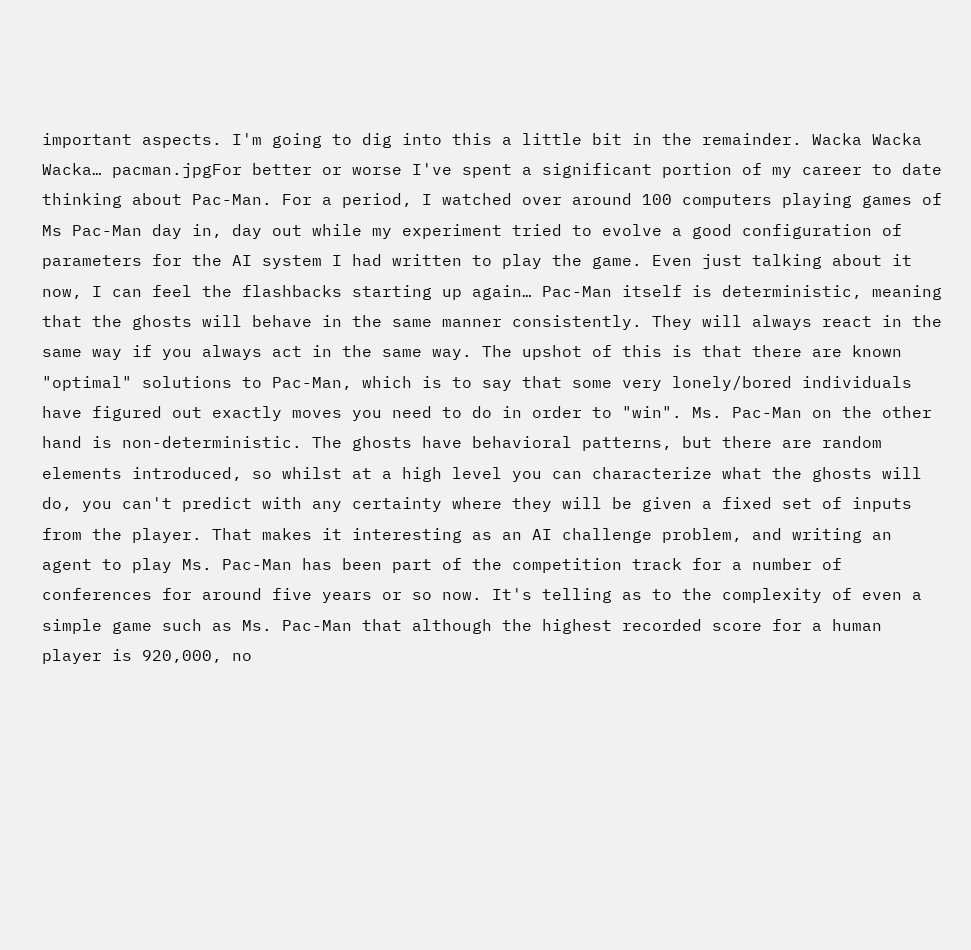important aspects. I'm going to dig into this a little bit in the remainder. Wacka Wacka Wacka… pacman.jpgFor better or worse I've spent a significant portion of my career to date thinking about Pac-Man. For a period, I watched over around 100 computers playing games of Ms Pac-Man day in, day out while my experiment tried to evolve a good configuration of parameters for the AI system I had written to play the game. Even just talking about it now, I can feel the flashbacks starting up again… Pac-Man itself is deterministic, meaning that the ghosts will behave in the same manner consistently. They will always react in the same way if you always act in the same way. The upshot of this is that there are known "optimal" solutions to Pac-Man, which is to say that some very lonely/bored individuals have figured out exactly moves you need to do in order to "win". Ms. Pac-Man on the other hand is non-deterministic. The ghosts have behavioral patterns, but there are random elements introduced, so whilst at a high level you can characterize what the ghosts will do, you can't predict with any certainty where they will be given a fixed set of inputs from the player. That makes it interesting as an AI challenge problem, and writing an agent to play Ms. Pac-Man has been part of the competition track for a number of conferences for around five years or so now. It's telling as to the complexity of even a simple game such as Ms. Pac-Man that although the highest recorded score for a human player is 920,000, no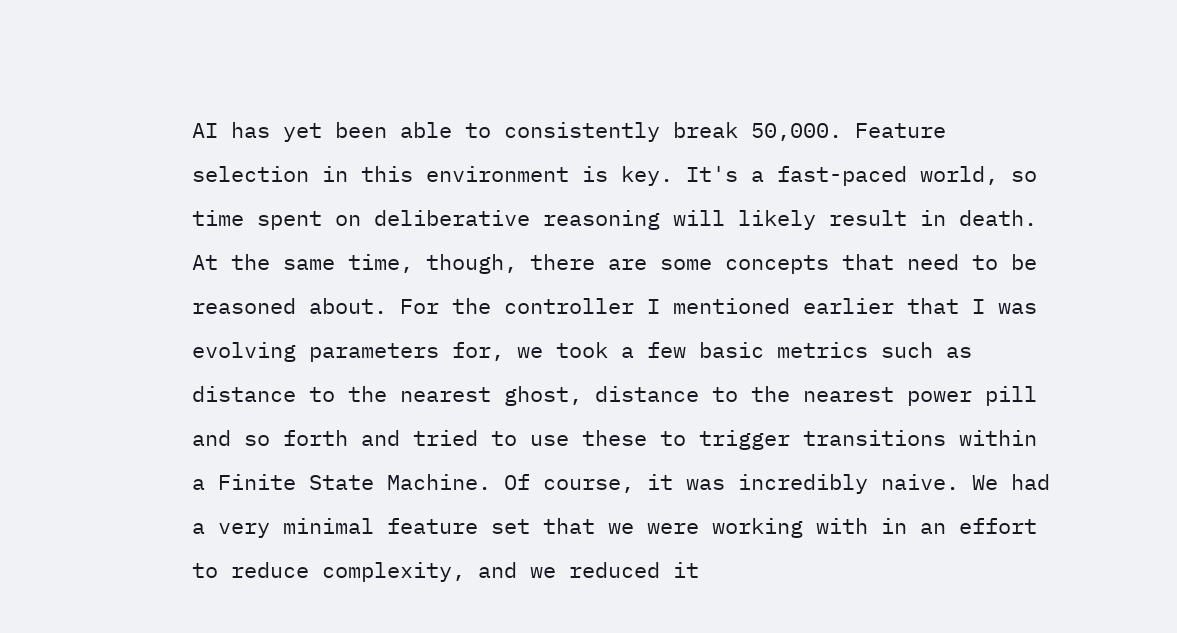AI has yet been able to consistently break 50,000. Feature selection in this environment is key. It's a fast-paced world, so time spent on deliberative reasoning will likely result in death. At the same time, though, there are some concepts that need to be reasoned about. For the controller I mentioned earlier that I was evolving parameters for, we took a few basic metrics such as distance to the nearest ghost, distance to the nearest power pill and so forth and tried to use these to trigger transitions within a Finite State Machine. Of course, it was incredibly naive. We had a very minimal feature set that we were working with in an effort to reduce complexity, and we reduced it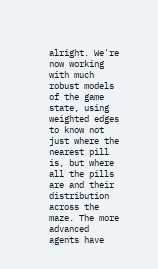alright. We're now working with much robust models of the game state, using weighted edges to know not just where the nearest pill is, but where all the pills are and their distribution across the maze. The more advanced agents have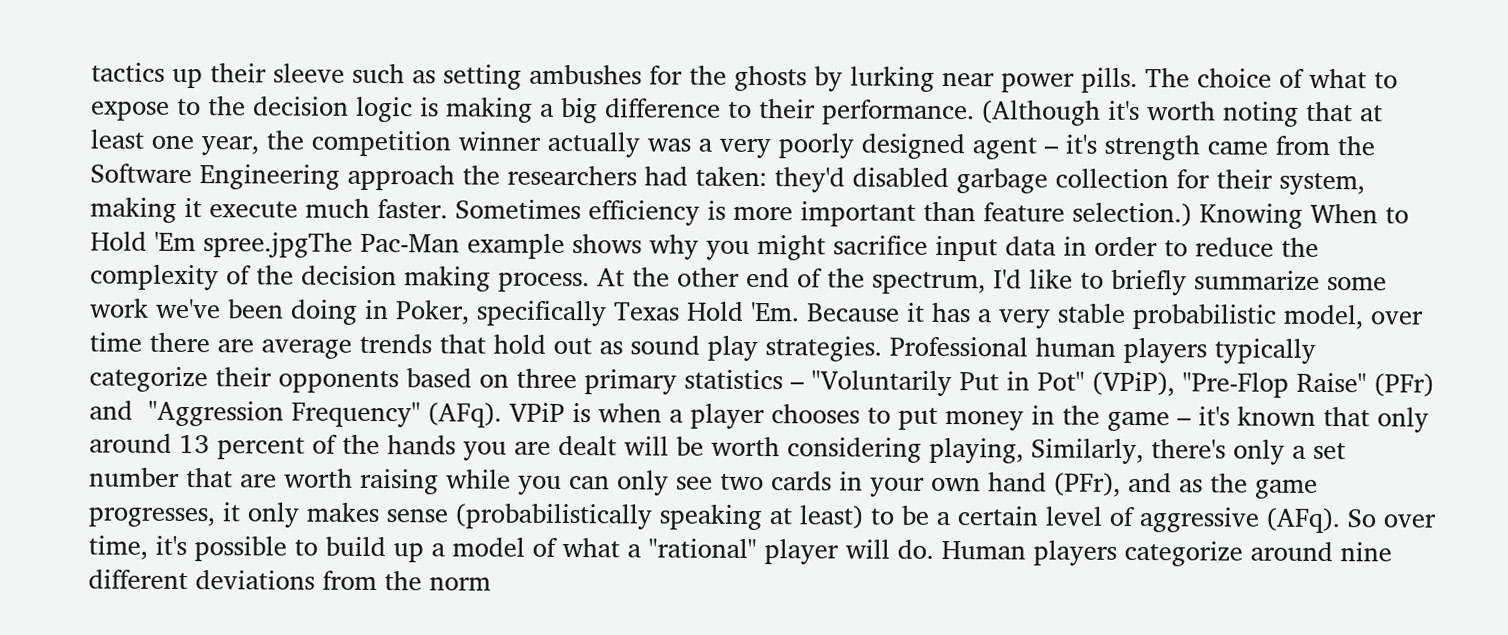tactics up their sleeve such as setting ambushes for the ghosts by lurking near power pills. The choice of what to expose to the decision logic is making a big difference to their performance. (Although it's worth noting that at least one year, the competition winner actually was a very poorly designed agent – it's strength came from the Software Engineering approach the researchers had taken: they'd disabled garbage collection for their system, making it execute much faster. Sometimes efficiency is more important than feature selection.) Knowing When to Hold 'Em spree.jpgThe Pac-Man example shows why you might sacrifice input data in order to reduce the complexity of the decision making process. At the other end of the spectrum, I'd like to briefly summarize some work we've been doing in Poker, specifically Texas Hold 'Em. Because it has a very stable probabilistic model, over time there are average trends that hold out as sound play strategies. Professional human players typically categorize their opponents based on three primary statistics – "Voluntarily Put in Pot" (VPiP), "Pre-Flop Raise" (PFr) and  "Aggression Frequency" (AFq). VPiP is when a player chooses to put money in the game – it's known that only around 13 percent of the hands you are dealt will be worth considering playing, Similarly, there's only a set number that are worth raising while you can only see two cards in your own hand (PFr), and as the game progresses, it only makes sense (probabilistically speaking at least) to be a certain level of aggressive (AFq). So over time, it's possible to build up a model of what a "rational" player will do. Human players categorize around nine different deviations from the norm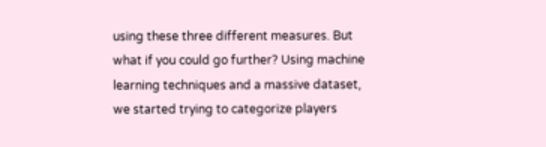using these three different measures. But what if you could go further? Using machine learning techniques and a massive dataset, we started trying to categorize players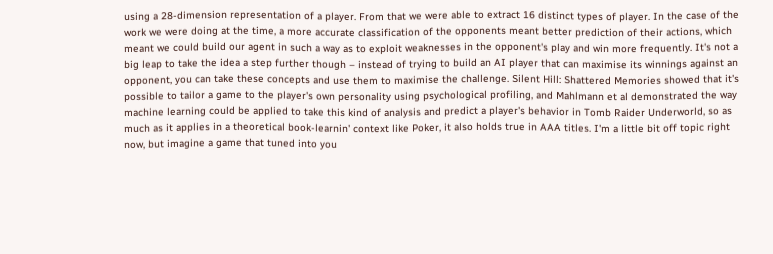using a 28-dimension representation of a player. From that we were able to extract 16 distinct types of player. In the case of the work we were doing at the time, a more accurate classification of the opponents meant better prediction of their actions, which meant we could build our agent in such a way as to exploit weaknesses in the opponent's play and win more frequently. It's not a big leap to take the idea a step further though – instead of trying to build an AI player that can maximise its winnings against an opponent, you can take these concepts and use them to maximise the challenge. Silent Hill: Shattered Memories showed that it's possible to tailor a game to the player's own personality using psychological profiling, and Mahlmann et al demonstrated the way machine learning could be applied to take this kind of analysis and predict a player's behavior in Tomb Raider Underworld, so as much as it applies in a theoretical book-learnin' context like Poker, it also holds true in AAA titles. I'm a little bit off topic right now, but imagine a game that tuned into you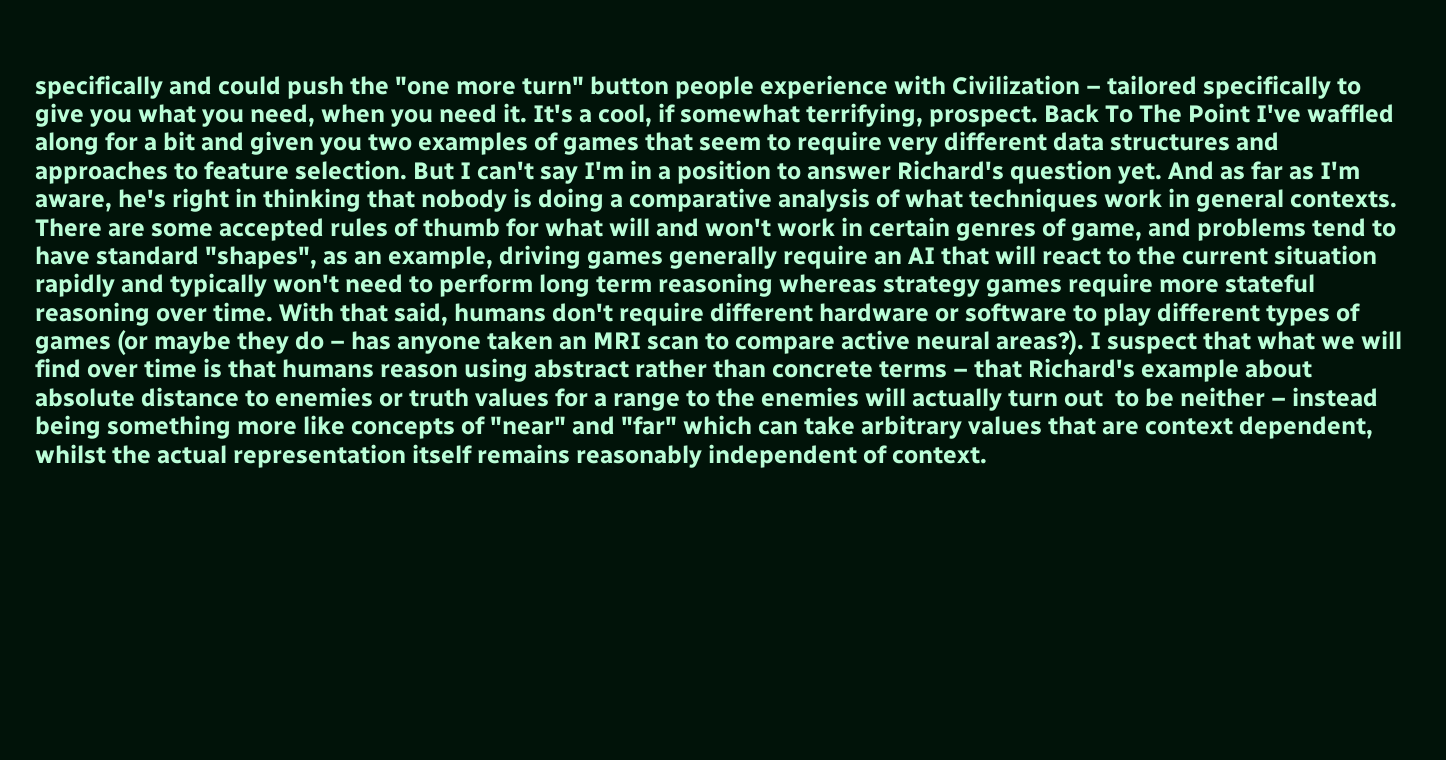specifically and could push the "one more turn" button people experience with Civilization – tailored specifically to give you what you need, when you need it. It's a cool, if somewhat terrifying, prospect. Back To The Point I've waffled along for a bit and given you two examples of games that seem to require very different data structures and approaches to feature selection. But I can't say I'm in a position to answer Richard's question yet. And as far as I'm aware, he's right in thinking that nobody is doing a comparative analysis of what techniques work in general contexts. There are some accepted rules of thumb for what will and won't work in certain genres of game, and problems tend to have standard "shapes", as an example, driving games generally require an AI that will react to the current situation rapidly and typically won't need to perform long term reasoning whereas strategy games require more stateful reasoning over time. With that said, humans don't require different hardware or software to play different types of games (or maybe they do – has anyone taken an MRI scan to compare active neural areas?). I suspect that what we will find over time is that humans reason using abstract rather than concrete terms – that Richard's example about absolute distance to enemies or truth values for a range to the enemies will actually turn out  to be neither – instead being something more like concepts of "near" and "far" which can take arbitrary values that are context dependent, whilst the actual representation itself remains reasonably independent of context.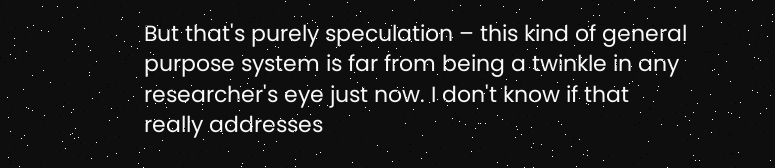But that's purely speculation – this kind of general purpose system is far from being a twinkle in any researcher's eye just now. I don't know if that really addresses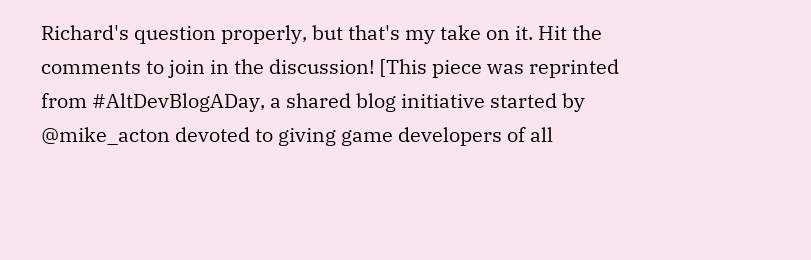Richard's question properly, but that's my take on it. Hit the comments to join in the discussion! [This piece was reprinted from #AltDevBlogADay, a shared blog initiative started by @mike_acton devoted to giving game developers of all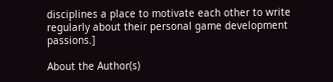disciplines a place to motivate each other to write regularly about their personal game development passions.]

About the Author(s)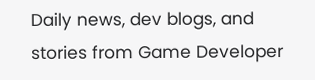Daily news, dev blogs, and stories from Game Developer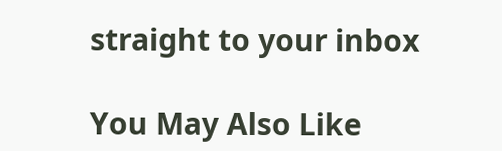straight to your inbox

You May Also Like